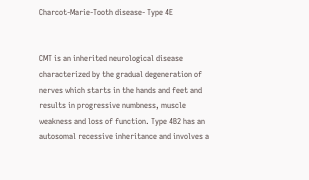Charcot-Marie-Tooth disease- Type 4E


CMT is an inherited neurological disease characterized by the gradual degeneration of nerves which starts in the hands and feet and results in progressive numbness, muscle weakness and loss of function. Type 4B2 has an autosomal recessive inheritance and involves a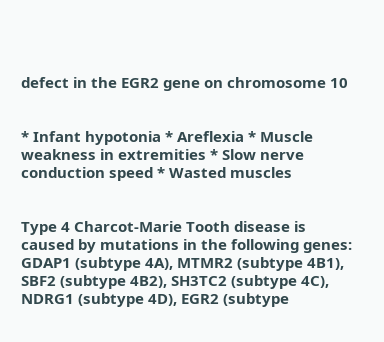defect in the EGR2 gene on chromosome 10


* Infant hypotonia * Areflexia * Muscle weakness in extremities * Slow nerve conduction speed * Wasted muscles


Type 4 Charcot-Marie Tooth disease is caused by mutations in the following genes: GDAP1 (subtype 4A), MTMR2 (subtype 4B1), SBF2 (subtype 4B2), SH3TC2 (subtype 4C), NDRG1 (subtype 4D), EGR2 (subtype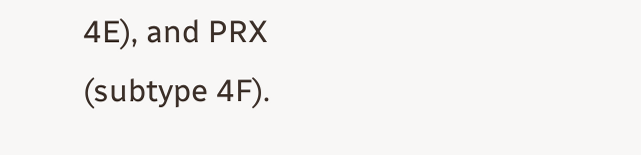4E), and PRX (subtype 4F).